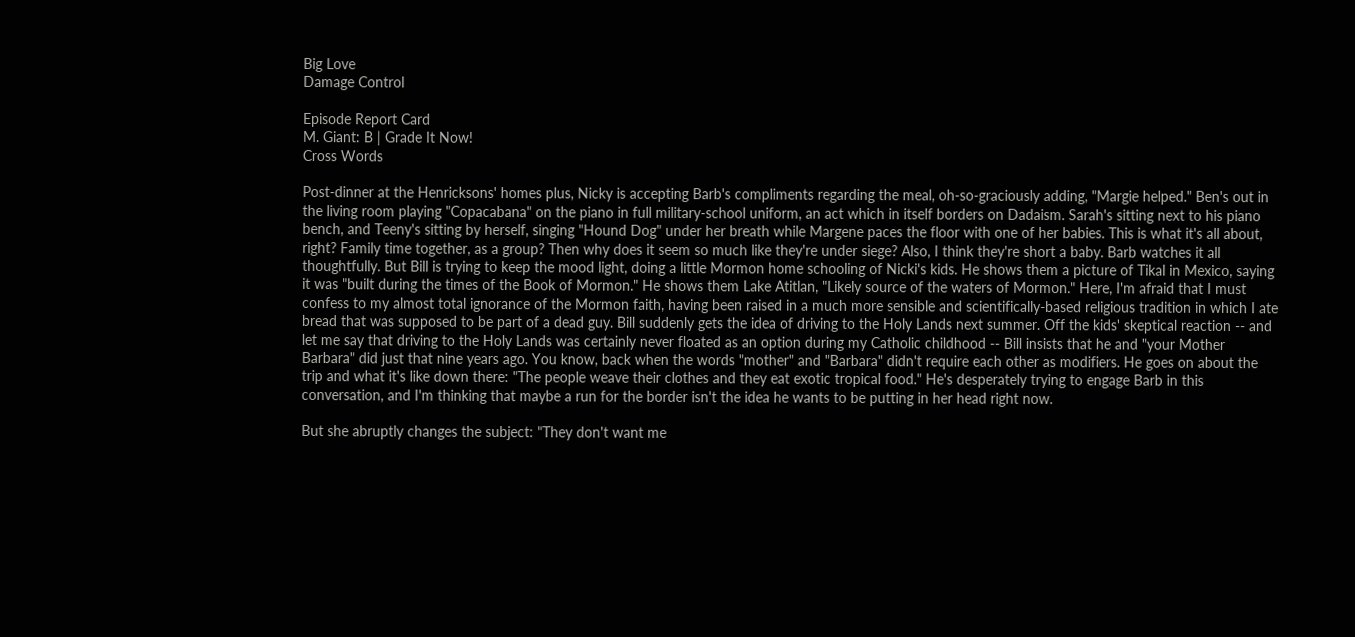Big Love
Damage Control

Episode Report Card
M. Giant: B | Grade It Now!
Cross Words

Post-dinner at the Henricksons' homes plus, Nicky is accepting Barb's compliments regarding the meal, oh-so-graciously adding, "Margie helped." Ben's out in the living room playing "Copacabana" on the piano in full military-school uniform, an act which in itself borders on Dadaism. Sarah's sitting next to his piano bench, and Teeny's sitting by herself, singing "Hound Dog" under her breath while Margene paces the floor with one of her babies. This is what it's all about, right? Family time together, as a group? Then why does it seem so much like they're under siege? Also, I think they're short a baby. Barb watches it all thoughtfully. But Bill is trying to keep the mood light, doing a little Mormon home schooling of Nicki's kids. He shows them a picture of Tikal in Mexico, saying it was "built during the times of the Book of Mormon." He shows them Lake Atitlan, "Likely source of the waters of Mormon." Here, I'm afraid that I must confess to my almost total ignorance of the Mormon faith, having been raised in a much more sensible and scientifically-based religious tradition in which I ate bread that was supposed to be part of a dead guy. Bill suddenly gets the idea of driving to the Holy Lands next summer. Off the kids' skeptical reaction -- and let me say that driving to the Holy Lands was certainly never floated as an option during my Catholic childhood -- Bill insists that he and "your Mother Barbara" did just that nine years ago. You know, back when the words "mother" and "Barbara" didn't require each other as modifiers. He goes on about the trip and what it's like down there: "The people weave their clothes and they eat exotic tropical food." He's desperately trying to engage Barb in this conversation, and I'm thinking that maybe a run for the border isn't the idea he wants to be putting in her head right now.

But she abruptly changes the subject: "They don't want me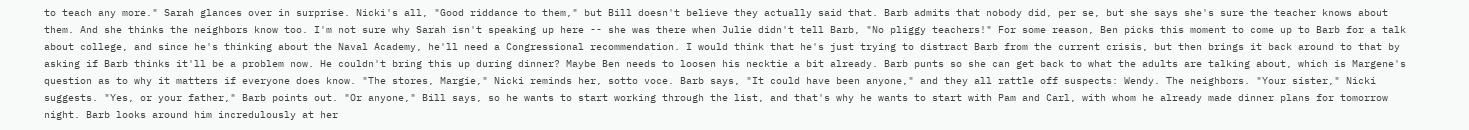to teach any more." Sarah glances over in surprise. Nicki's all, "Good riddance to them," but Bill doesn't believe they actually said that. Barb admits that nobody did, per se, but she says she's sure the teacher knows about them. And she thinks the neighbors know too. I'm not sure why Sarah isn't speaking up here -- she was there when Julie didn't tell Barb, "No pliggy teachers!" For some reason, Ben picks this moment to come up to Barb for a talk about college, and since he's thinking about the Naval Academy, he'll need a Congressional recommendation. I would think that he's just trying to distract Barb from the current crisis, but then brings it back around to that by asking if Barb thinks it'll be a problem now. He couldn't bring this up during dinner? Maybe Ben needs to loosen his necktie a bit already. Barb punts so she can get back to what the adults are talking about, which is Margene's question as to why it matters if everyone does know. "The stores, Margie," Nicki reminds her, sotto voce. Barb says, "It could have been anyone," and they all rattle off suspects: Wendy. The neighbors. "Your sister," Nicki suggests. "Yes, or your father," Barb points out. "Or anyone," Bill says, so he wants to start working through the list, and that's why he wants to start with Pam and Carl, with whom he already made dinner plans for tomorrow night. Barb looks around him incredulously at her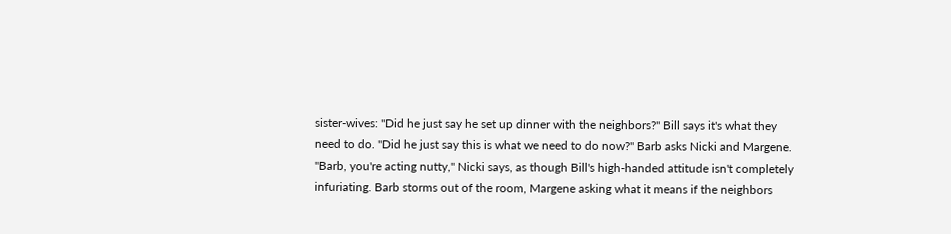sister-wives: "Did he just say he set up dinner with the neighbors?" Bill says it's what they need to do. "Did he just say this is what we need to do now?" Barb asks Nicki and Margene. "Barb, you're acting nutty," Nicki says, as though Bill's high-handed attitude isn't completely infuriating. Barb storms out of the room, Margene asking what it means if the neighbors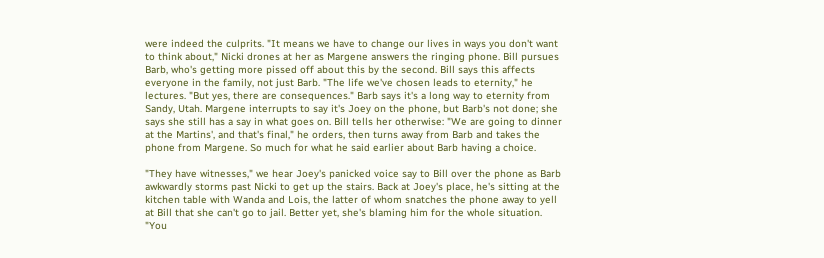were indeed the culprits. "It means we have to change our lives in ways you don't want to think about," Nicki drones at her as Margene answers the ringing phone. Bill pursues Barb, who's getting more pissed off about this by the second. Bill says this affects everyone in the family, not just Barb. "The life we've chosen leads to eternity," he lectures. "But yes, there are consequences." Barb says it's a long way to eternity from Sandy, Utah. Margene interrupts to say it's Joey on the phone, but Barb's not done; she says she still has a say in what goes on. Bill tells her otherwise: "We are going to dinner at the Martins', and that's final," he orders, then turns away from Barb and takes the phone from Margene. So much for what he said earlier about Barb having a choice.

"They have witnesses," we hear Joey's panicked voice say to Bill over the phone as Barb awkwardly storms past Nicki to get up the stairs. Back at Joey's place, he's sitting at the kitchen table with Wanda and Lois, the latter of whom snatches the phone away to yell at Bill that she can't go to jail. Better yet, she's blaming him for the whole situation. "You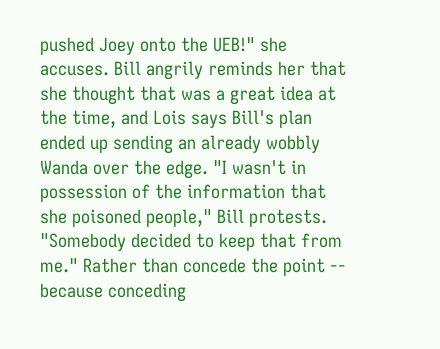pushed Joey onto the UEB!" she accuses. Bill angrily reminds her that she thought that was a great idea at the time, and Lois says Bill's plan ended up sending an already wobbly Wanda over the edge. "I wasn't in possession of the information that she poisoned people," Bill protests. "Somebody decided to keep that from me." Rather than concede the point -- because conceding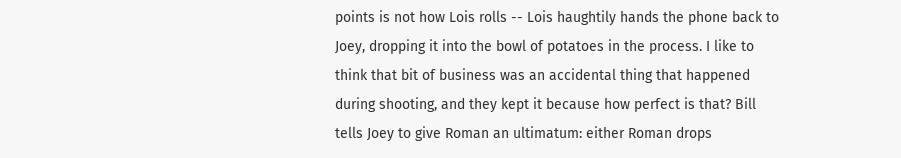points is not how Lois rolls -- Lois haughtily hands the phone back to Joey, dropping it into the bowl of potatoes in the process. I like to think that bit of business was an accidental thing that happened during shooting, and they kept it because how perfect is that? Bill tells Joey to give Roman an ultimatum: either Roman drops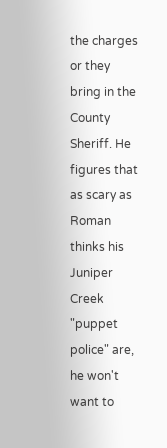the charges or they bring in the County Sheriff. He figures that as scary as Roman thinks his Juniper Creek "puppet police" are, he won't want to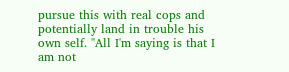pursue this with real cops and potentially land in trouble his own self. "All I'm saying is that I am not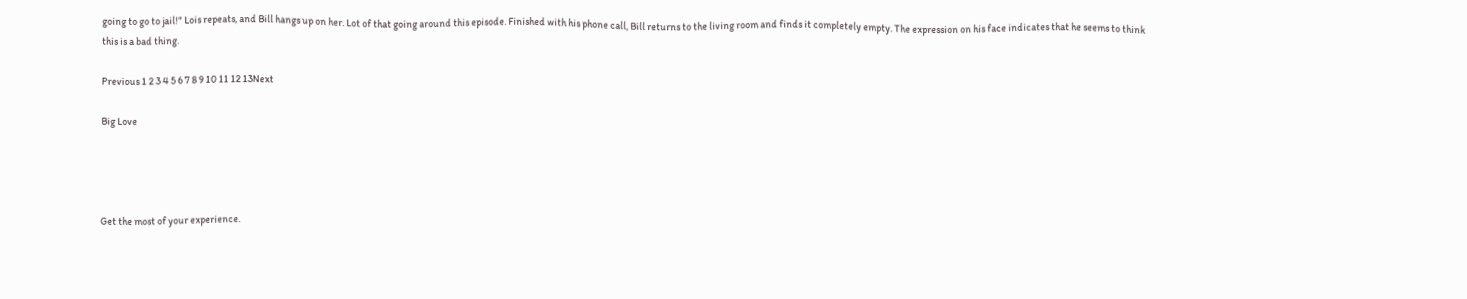going to go to jail!" Lois repeats, and Bill hangs up on her. Lot of that going around this episode. Finished with his phone call, Bill returns to the living room and finds it completely empty. The expression on his face indicates that he seems to think this is a bad thing.

Previous 1 2 3 4 5 6 7 8 9 10 11 12 13Next

Big Love




Get the most of your experience.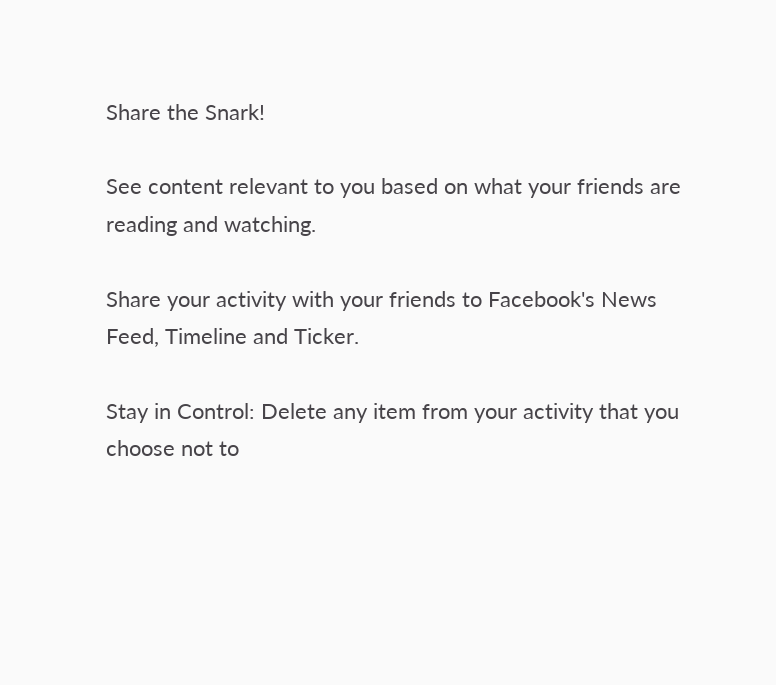Share the Snark!

See content relevant to you based on what your friends are reading and watching.

Share your activity with your friends to Facebook's News Feed, Timeline and Ticker.

Stay in Control: Delete any item from your activity that you choose not to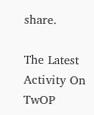share.

The Latest Activity On TwOP